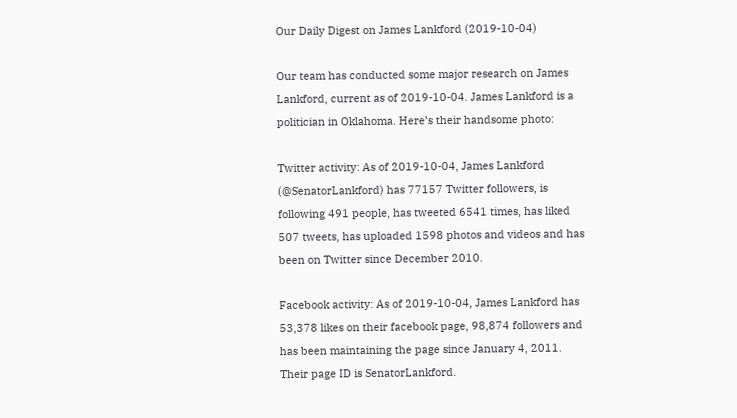Our Daily Digest on James Lankford (2019-10-04)

Our team has conducted some major research on James Lankford, current as of 2019-10-04. James Lankford is a politician in Oklahoma. Here’s their handsome photo:

Twitter activity: As of 2019-10-04, James Lankford (@SenatorLankford) has 77157 Twitter followers, is following 491 people, has tweeted 6541 times, has liked 507 tweets, has uploaded 1598 photos and videos and has been on Twitter since December 2010.

Facebook activity: As of 2019-10-04, James Lankford has 53,378 likes on their facebook page, 98,874 followers and has been maintaining the page since January 4, 2011. Their page ID is SenatorLankford.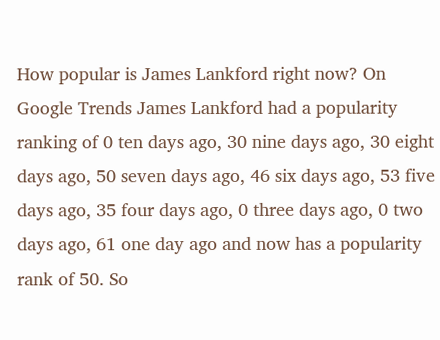How popular is James Lankford right now? On Google Trends James Lankford had a popularity ranking of 0 ten days ago, 30 nine days ago, 30 eight days ago, 50 seven days ago, 46 six days ago, 53 five days ago, 35 four days ago, 0 three days ago, 0 two days ago, 61 one day ago and now has a popularity rank of 50. So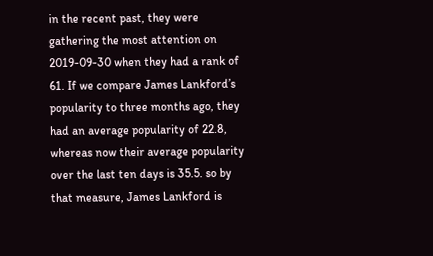in the recent past, they were gathering the most attention on 2019-09-30 when they had a rank of 61. If we compare James Lankford’s popularity to three months ago, they had an average popularity of 22.8, whereas now their average popularity over the last ten days is 35.5. so by that measure, James Lankford is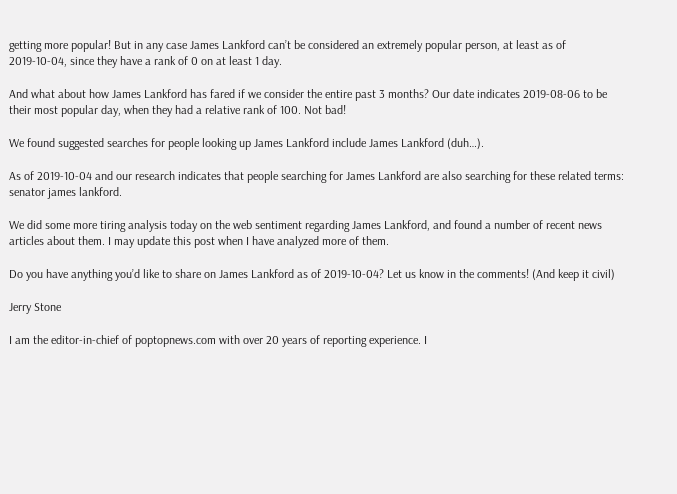getting more popular! But in any case James Lankford can’t be considered an extremely popular person, at least as of 2019-10-04, since they have a rank of 0 on at least 1 day.

And what about how James Lankford has fared if we consider the entire past 3 months? Our date indicates 2019-08-06 to be their most popular day, when they had a relative rank of 100. Not bad!

We found suggested searches for people looking up James Lankford include James Lankford (duh…).

As of 2019-10-04 and our research indicates that people searching for James Lankford are also searching for these related terms: senator james lankford.

We did some more tiring analysis today on the web sentiment regarding James Lankford, and found a number of recent news articles about them. I may update this post when I have analyzed more of them.

Do you have anything you’d like to share on James Lankford as of 2019-10-04? Let us know in the comments! (And keep it civil)

Jerry Stone

I am the editor-in-chief of poptopnews.com with over 20 years of reporting experience. I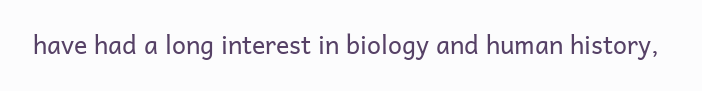have had a long interest in biology and human history,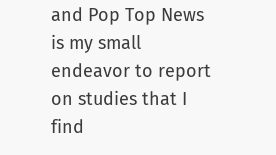and Pop Top News is my small endeavor to report on studies that I find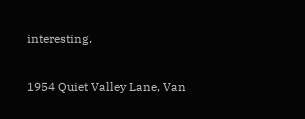interesting.

1954 Quiet Valley Lane, Van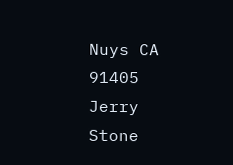Nuys CA 91405
Jerry Stone